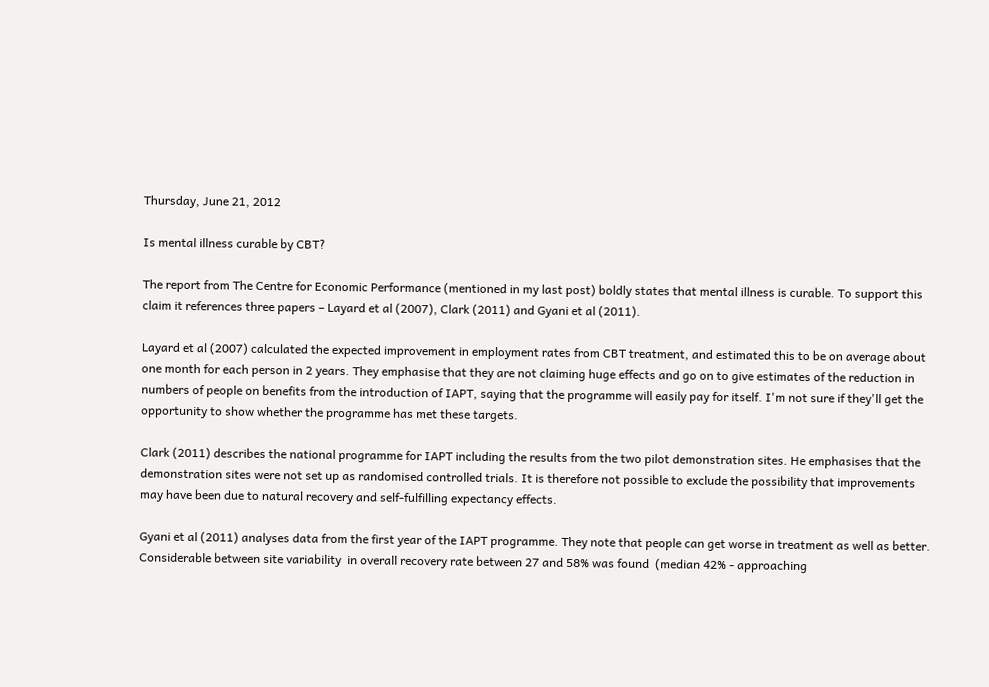Thursday, June 21, 2012

Is mental illness curable by CBT?

The report from The Centre for Economic Performance (mentioned in my last post) boldly states that mental illness is curable. To support this claim it references three papers – Layard et al (2007), Clark (2011) and Gyani et al (2011).

Layard et al (2007) calculated the expected improvement in employment rates from CBT treatment, and estimated this to be on average about one month for each person in 2 years. They emphasise that they are not claiming huge effects and go on to give estimates of the reduction in numbers of people on benefits from the introduction of IAPT, saying that the programme will easily pay for itself. I'm not sure if they'll get the opportunity to show whether the programme has met these targets.

Clark (2011) describes the national programme for IAPT including the results from the two pilot demonstration sites. He emphasises that the demonstration sites were not set up as randomised controlled trials. It is therefore not possible to exclude the possibility that improvements may have been due to natural recovery and self-fulfilling expectancy effects.

Gyani et al (2011) analyses data from the first year of the IAPT programme. They note that people can get worse in treatment as well as better. Considerable between site variability  in overall recovery rate between 27 and 58% was found  (median 42% - approaching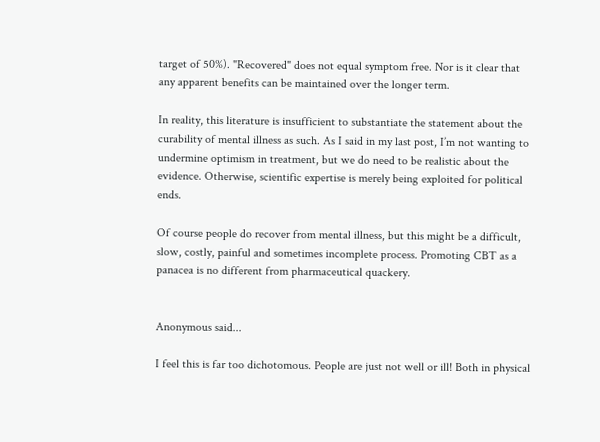target of 50%). "Recovered" does not equal symptom free. Nor is it clear that any apparent benefits can be maintained over the longer term.

In reality, this literature is insufficient to substantiate the statement about the curability of mental illness as such. As I said in my last post, I’m not wanting to undermine optimism in treatment, but we do need to be realistic about the evidence. Otherwise, scientific expertise is merely being exploited for political ends.

Of course people do recover from mental illness, but this might be a difficult, slow, costly, painful and sometimes incomplete process. Promoting CBT as a panacea is no different from pharmaceutical quackery.


Anonymous said...

I feel this is far too dichotomous. People are just not well or ill! Both in physical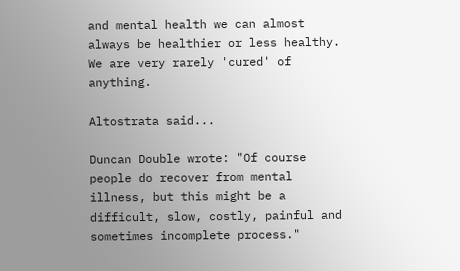and mental health we can almost always be healthier or less healthy. We are very rarely 'cured' of anything.

Altostrata said...

Duncan Double wrote: "Of course people do recover from mental illness, but this might be a difficult, slow, costly, painful and sometimes incomplete process."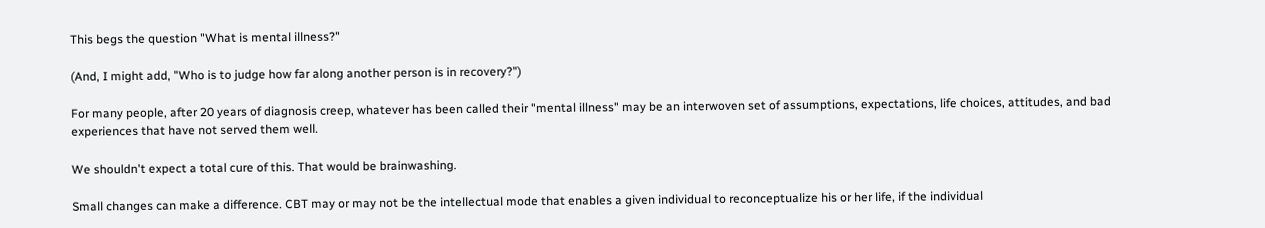This begs the question "What is mental illness?"

(And, I might add, "Who is to judge how far along another person is in recovery?")

For many people, after 20 years of diagnosis creep, whatever has been called their "mental illness" may be an interwoven set of assumptions, expectations, life choices, attitudes, and bad experiences that have not served them well.

We shouldn't expect a total cure of this. That would be brainwashing.

Small changes can make a difference. CBT may or may not be the intellectual mode that enables a given individual to reconceptualize his or her life, if the individual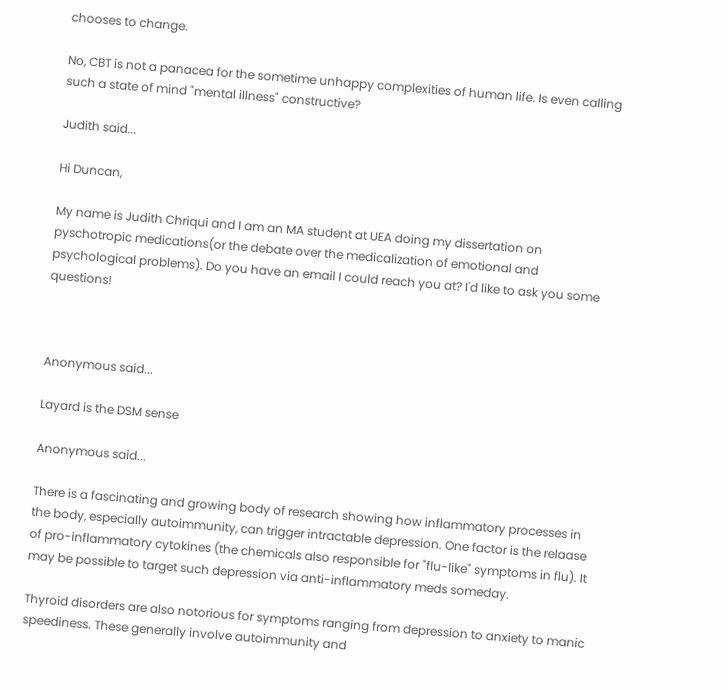chooses to change.

No, CBT is not a panacea for the sometime unhappy complexities of human life. Is even calling such a state of mind "mental illness" constructive?

Judith said...

Hi Duncan,

My name is Judith Chriqui and I am an MA student at UEA doing my dissertation on pyschotropic medications(or the debate over the medicalization of emotional and psychological problems). Do you have an email I could reach you at? I'd like to ask you some questions!



Anonymous said...

Layard is the DSM sense

Anonymous said...

There is a fascinating and growing body of research showing how inflammatory processes in the body, especially autoimmunity, can trigger intractable depression. One factor is the relaase of pro-inflammatory cytokines (the chemicals also responsible for "flu-like" symptoms in flu). It may be possible to target such depression via anti-inflammatory meds someday.

Thyroid disorders are also notorious for symptoms ranging from depression to anxiety to manic speediness. These generally involve autoimmunity and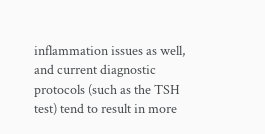inflammation issues as well, and current diagnostic protocols (such as the TSH test) tend to result in more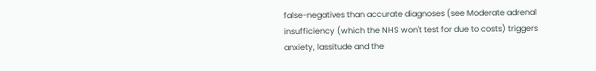false-negatives than accurate diagnoses (see Moderate adrenal insufficiency (which the NHS won't test for due to costs) triggers anxiety, lassitude and the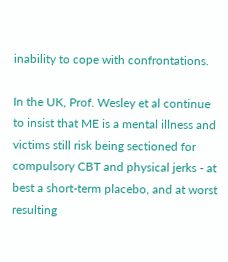inability to cope with confrontations.

In the UK, Prof. Wesley et al continue to insist that ME is a mental illness and victims still risk being sectioned for compulsory CBT and physical jerks - at best a short-term placebo, and at worst resulting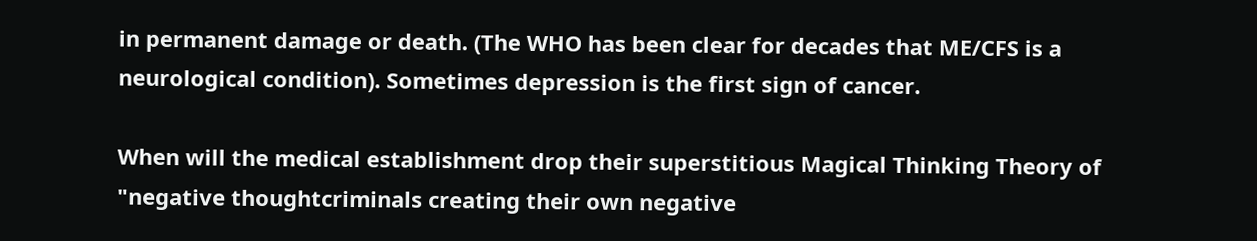in permanent damage or death. (The WHO has been clear for decades that ME/CFS is a neurological condition). Sometimes depression is the first sign of cancer.

When will the medical establishment drop their superstitious Magical Thinking Theory of "negative thoughtcriminals creating their own negative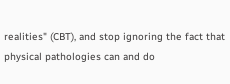realities" (CBT), and stop ignoring the fact that physical pathologies can and do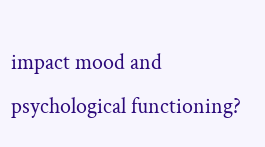impact mood and psychological functioning?